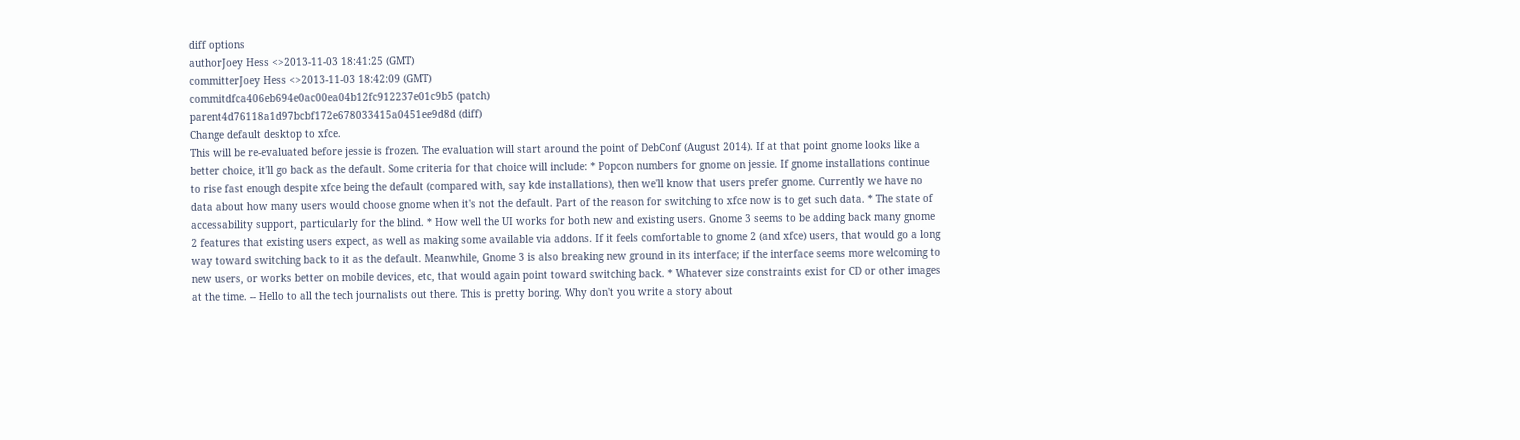diff options
authorJoey Hess <>2013-11-03 18:41:25 (GMT)
committerJoey Hess <>2013-11-03 18:42:09 (GMT)
commitdfca406eb694e0ac00ea04b12fc912237e01c9b5 (patch)
parent4d76118a1d97bcbf172e678033415a0451ee9d8d (diff)
Change default desktop to xfce.
This will be re-evaluated before jessie is frozen. The evaluation will start around the point of DebConf (August 2014). If at that point gnome looks like a better choice, it'll go back as the default. Some criteria for that choice will include: * Popcon numbers for gnome on jessie. If gnome installations continue to rise fast enough despite xfce being the default (compared with, say kde installations), then we'll know that users prefer gnome. Currently we have no data about how many users would choose gnome when it's not the default. Part of the reason for switching to xfce now is to get such data. * The state of accessability support, particularly for the blind. * How well the UI works for both new and existing users. Gnome 3 seems to be adding back many gnome 2 features that existing users expect, as well as making some available via addons. If it feels comfortable to gnome 2 (and xfce) users, that would go a long way toward switching back to it as the default. Meanwhile, Gnome 3 is also breaking new ground in its interface; if the interface seems more welcoming to new users, or works better on mobile devices, etc, that would again point toward switching back. * Whatever size constraints exist for CD or other images at the time. -- Hello to all the tech journalists out there. This is pretty boring. Why don't you write a story about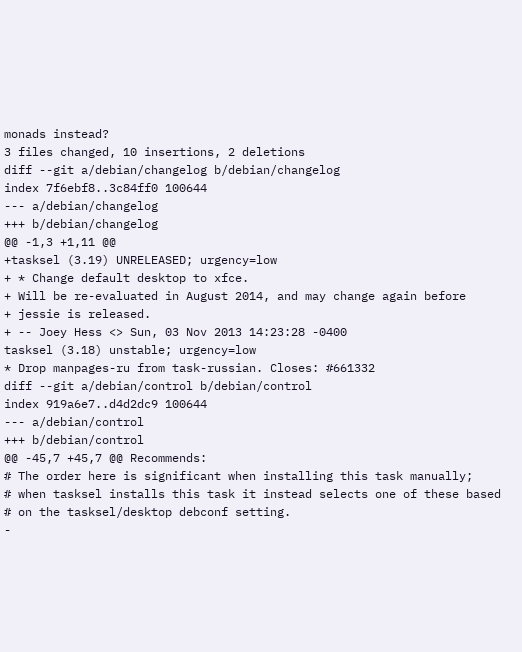monads instead?
3 files changed, 10 insertions, 2 deletions
diff --git a/debian/changelog b/debian/changelog
index 7f6ebf8..3c84ff0 100644
--- a/debian/changelog
+++ b/debian/changelog
@@ -1,3 +1,11 @@
+tasksel (3.19) UNRELEASED; urgency=low
+ * Change default desktop to xfce.
+ Will be re-evaluated in August 2014, and may change again before
+ jessie is released.
+ -- Joey Hess <> Sun, 03 Nov 2013 14:23:28 -0400
tasksel (3.18) unstable; urgency=low
* Drop manpages-ru from task-russian. Closes: #661332
diff --git a/debian/control b/debian/control
index 919a6e7..d4d2dc9 100644
--- a/debian/control
+++ b/debian/control
@@ -45,7 +45,7 @@ Recommends:
# The order here is significant when installing this task manually;
# when tasksel installs this task it instead selects one of these based
# on the tasksel/desktop debconf setting.
-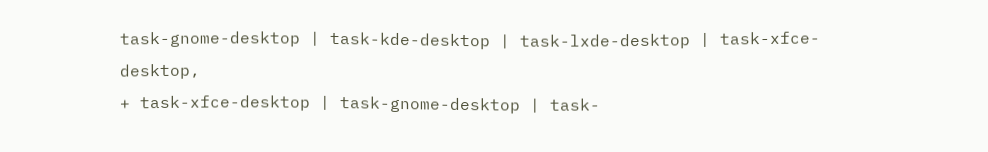task-gnome-desktop | task-kde-desktop | task-lxde-desktop | task-xfce-desktop,
+ task-xfce-desktop | task-gnome-desktop | task-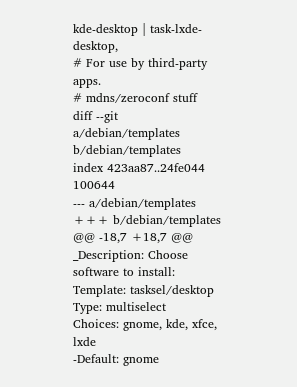kde-desktop | task-lxde-desktop,
# For use by third-party apps.
# mdns/zeroconf stuff
diff --git a/debian/templates b/debian/templates
index 423aa87..24fe044 100644
--- a/debian/templates
+++ b/debian/templates
@@ -18,7 +18,7 @@ _Description: Choose software to install:
Template: tasksel/desktop
Type: multiselect
Choices: gnome, kde, xfce, lxde
-Default: gnome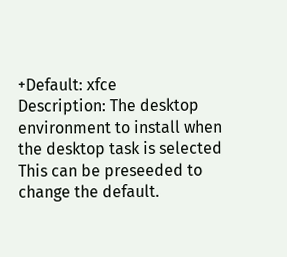+Default: xfce
Description: The desktop environment to install when the desktop task is selected
This can be preseeded to change the default.